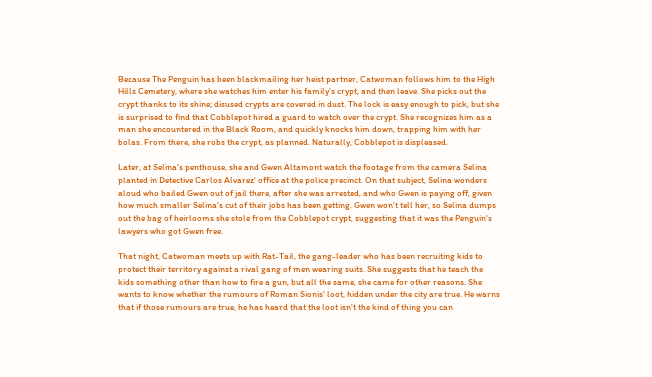Because The Penguin has been blackmailing her heist partner, Catwoman follows him to the High Hills Cemetery, where she watches him enter his family's crypt, and then leave. She picks out the crypt thanks to its shine; disused crypts are covered in dust. The lock is easy enough to pick, but she is surprised to find that Cobblepot hired a guard to watch over the crypt. She recognizes him as a man she encountered in the Black Room, and quickly knocks him down, trapping him with her bolas. From there, she robs the crypt, as planned. Naturally, Cobblepot is displeased.

Later, at Selina's penthouse, she and Gwen Altamont watch the footage from the camera Selina planted in Detective Carlos Alvarez' office at the police precinct. On that subject, Selina wonders aloud who bailed Gwen out of jail there, after she was arrested, and who Gwen is paying off, given how much smaller Selina's cut of their jobs has been getting. Gwen won't tell her, so Selina dumps out the bag of heirlooms she stole from the Cobblepot crypt, suggesting that it was the Penguin's lawyers who got Gwen free.

That night, Catwoman meets up with Rat-Tail, the gang-leader who has been recruiting kids to protect their territory against a rival gang of men wearing suits. She suggests that he teach the kids something other than how to fire a gun, but all the same, she came for other reasons. She wants to know whether the rumours of Roman Sionis' loot, hidden under the city are true. He warns that if those rumours are true, he has heard that the loot isn't the kind of thing you can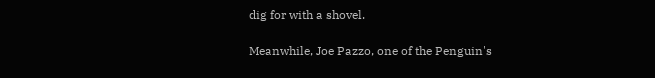dig for with a shovel.

Meanwhile, Joe Pazzo, one of the Penguin's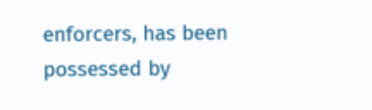enforcers, has been possessed by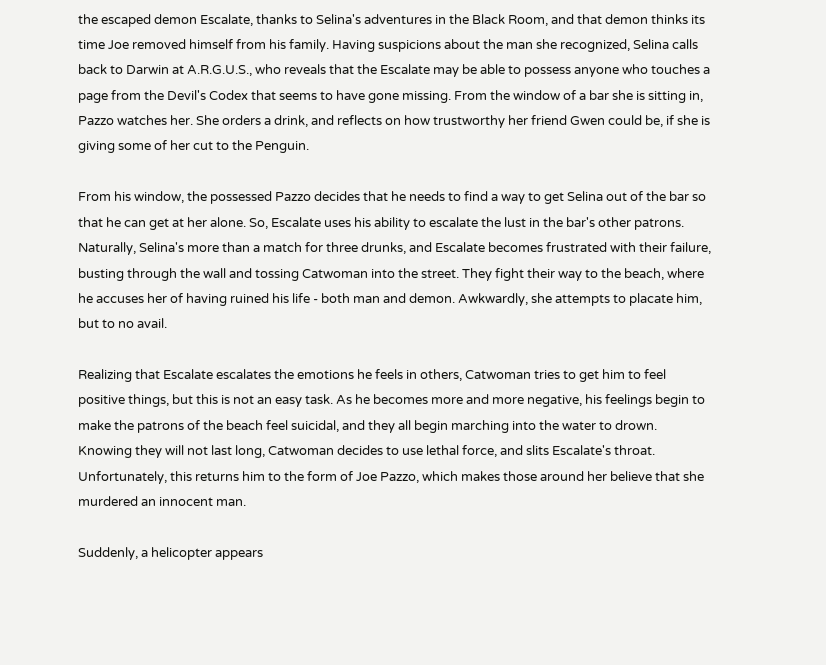the escaped demon Escalate, thanks to Selina's adventures in the Black Room, and that demon thinks its time Joe removed himself from his family. Having suspicions about the man she recognized, Selina calls back to Darwin at A.R.G.U.S., who reveals that the Escalate may be able to possess anyone who touches a page from the Devil's Codex that seems to have gone missing. From the window of a bar she is sitting in, Pazzo watches her. She orders a drink, and reflects on how trustworthy her friend Gwen could be, if she is giving some of her cut to the Penguin.

From his window, the possessed Pazzo decides that he needs to find a way to get Selina out of the bar so that he can get at her alone. So, Escalate uses his ability to escalate the lust in the bar's other patrons. Naturally, Selina's more than a match for three drunks, and Escalate becomes frustrated with their failure, busting through the wall and tossing Catwoman into the street. They fight their way to the beach, where he accuses her of having ruined his life - both man and demon. Awkwardly, she attempts to placate him, but to no avail.

Realizing that Escalate escalates the emotions he feels in others, Catwoman tries to get him to feel positive things, but this is not an easy task. As he becomes more and more negative, his feelings begin to make the patrons of the beach feel suicidal, and they all begin marching into the water to drown. Knowing they will not last long, Catwoman decides to use lethal force, and slits Escalate's throat. Unfortunately, this returns him to the form of Joe Pazzo, which makes those around her believe that she murdered an innocent man.

Suddenly, a helicopter appears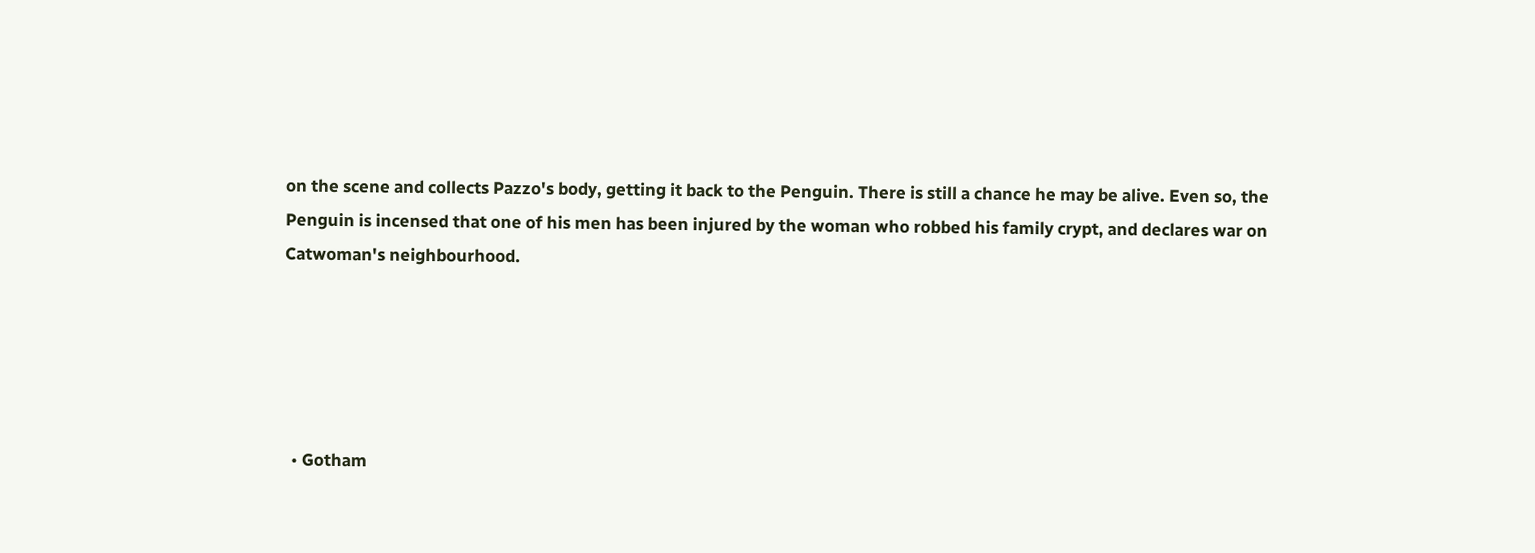on the scene and collects Pazzo's body, getting it back to the Penguin. There is still a chance he may be alive. Even so, the Penguin is incensed that one of his men has been injured by the woman who robbed his family crypt, and declares war on Catwoman's neighbourhood.





  • Gotham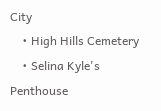City
    • High Hills Cemetery
    • Selina Kyle's Penthouse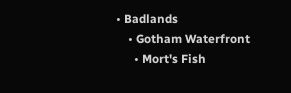• Badlands
    • Gotham Waterfront
      • Mort's Fish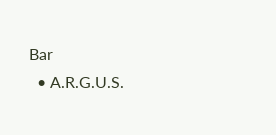Bar
  • A.R.G.U.S.